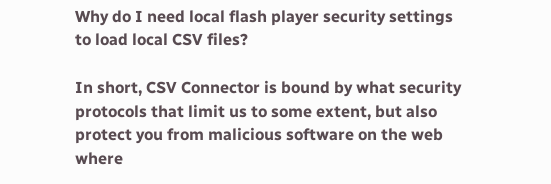Why do I need local flash player security settings to load local CSV files?

In short, CSV Connector is bound by what security protocols that limit us to some extent, but also protect you from malicious software on the web where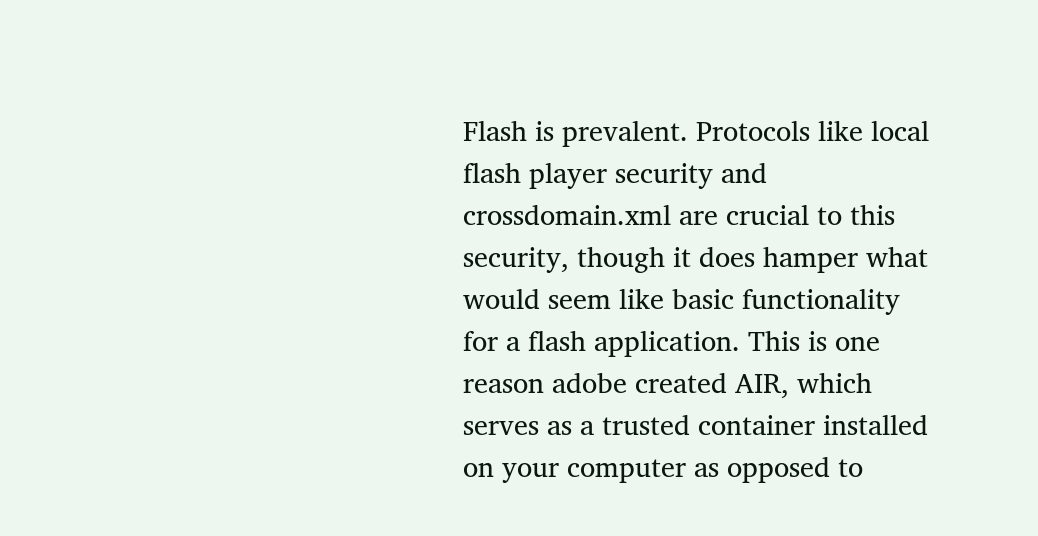Flash is prevalent. Protocols like local flash player security and crossdomain.xml are crucial to this security, though it does hamper what would seem like basic functionality for a flash application. This is one reason adobe created AIR, which serves as a trusted container installed on your computer as opposed to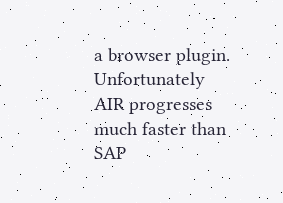a browser plugin. Unfortunately AIR progresses much faster than SAP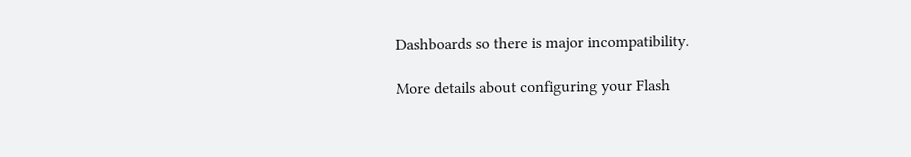Dashboards so there is major incompatibility.

More details about configuring your Flash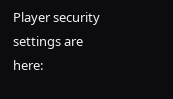Player security settings are here: